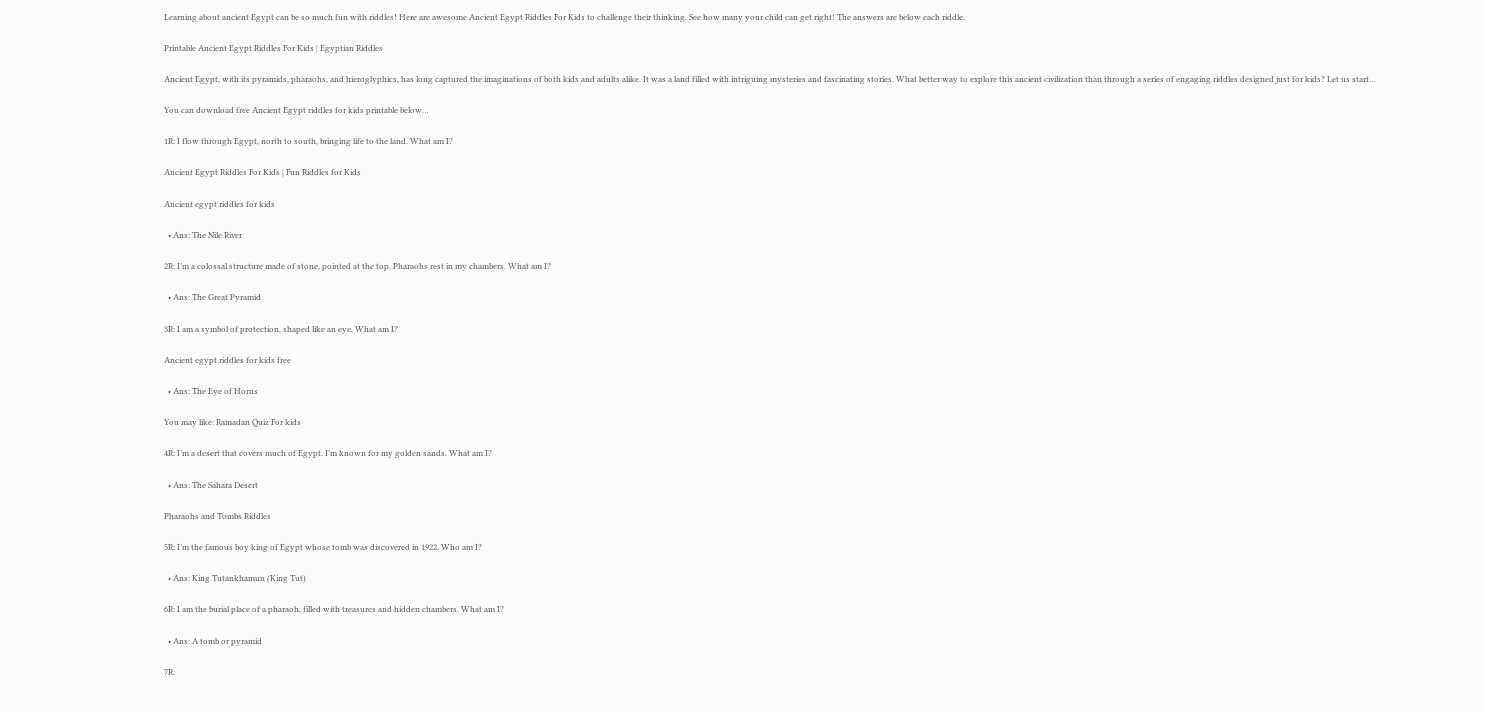Learning about ancient Egypt can be so much fun with riddles! Here are awesome Ancient Egypt Riddles For Kids to challenge their thinking. See how many your child can get right! The answers are below each riddle.

Printable Ancient Egypt Riddles For Kids | Egyptian Riddles

Ancient Egypt, with its pyramids, pharaohs, and hieroglyphics, has long captured the imaginations of both kids and adults alike. It was a land filled with intriguing mysteries and fascinating stories. What better way to explore this ancient civilization than through a series of engaging riddles designed just for kids? Let us start…

You can download free Ancient Egypt riddles for kids printable below…

1R: I flow through Egypt, north to south, bringing life to the land. What am I?

Ancient Egypt Riddles For Kids | Fun Riddles for Kids

Ancient egypt riddles for kids

  • Ans: The Nile River

2R: I’m a colossal structure made of stone, pointed at the top. Pharaohs rest in my chambers. What am I?

  • Ans: The Great Pyramid

3R: I am a symbol of protection, shaped like an eye. What am I?

Ancient egypt riddles for kids free

  • Ans: The Eye of Horus

You may like: Ramadan Quiz For kids

4R: I’m a desert that covers much of Egypt. I’m known for my golden sands. What am I?

  • Ans: The Sahara Desert

Pharaohs and Tombs Riddles

5R: I’m the famous boy king of Egypt whose tomb was discovered in 1922. Who am I?

  • Ans: King Tutankhamun (King Tut)

6R: I am the burial place of a pharaoh, filled with treasures and hidden chambers. What am I?

  • Ans: A tomb or pyramid

7R: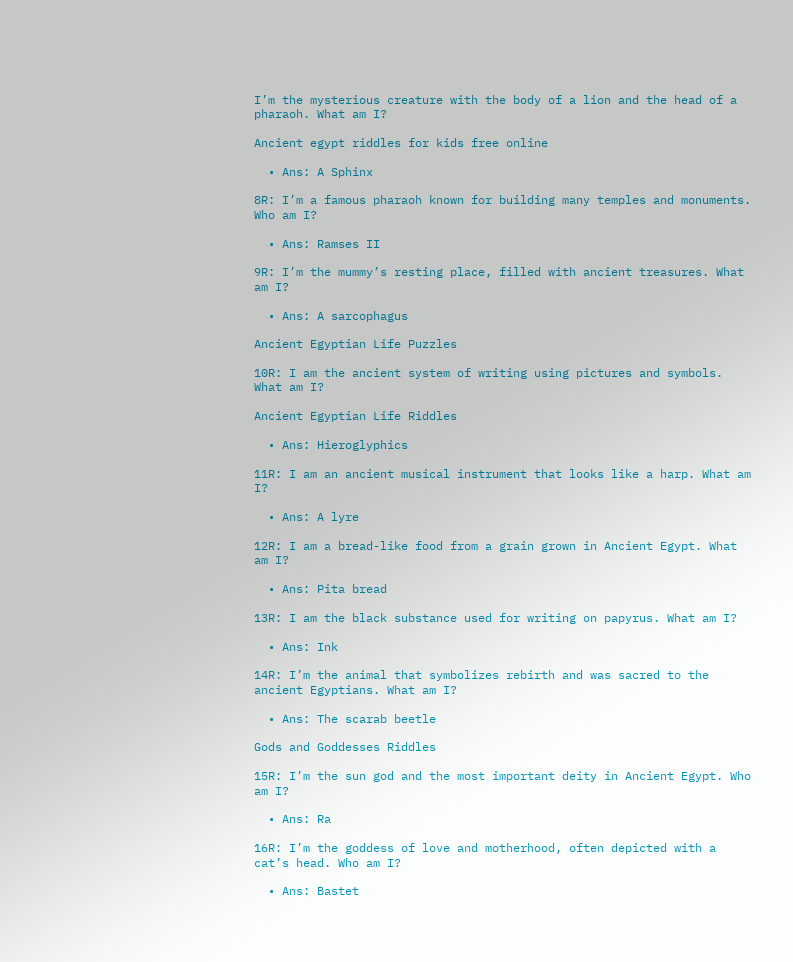I’m the mysterious creature with the body of a lion and the head of a pharaoh. What am I?

Ancient egypt riddles for kids free online

  • Ans: A Sphinx

8R: I’m a famous pharaoh known for building many temples and monuments. Who am I?

  • Ans: Ramses II

9R: I’m the mummy’s resting place, filled with ancient treasures. What am I?

  • Ans: A sarcophagus

Ancient Egyptian Life Puzzles

10R: I am the ancient system of writing using pictures and symbols. What am I?

Ancient Egyptian Life Riddles

  • Ans: Hieroglyphics

11R: I am an ancient musical instrument that looks like a harp. What am I?

  • Ans: A lyre

12R: I am a bread-like food from a grain grown in Ancient Egypt. What am I?

  • Ans: Pita bread

13R: I am the black substance used for writing on papyrus. What am I?

  • Ans: Ink

14R: I’m the animal that symbolizes rebirth and was sacred to the ancient Egyptians. What am I?

  • Ans: The scarab beetle

Gods and Goddesses Riddles

15R: I’m the sun god and the most important deity in Ancient Egypt. Who am I?

  • Ans: Ra

16R: I’m the goddess of love and motherhood, often depicted with a cat’s head. Who am I?

  • Ans: Bastet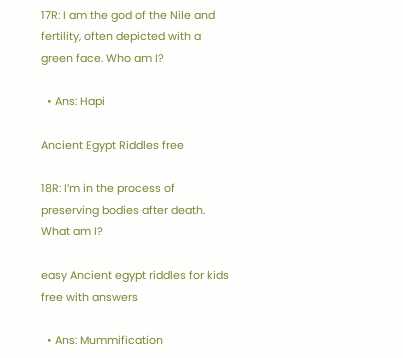17R: I am the god of the Nile and fertility, often depicted with a green face. Who am I?

  • Ans: Hapi

Ancient Egypt Riddles free

18R: I’m in the process of preserving bodies after death. What am I?

easy Ancient egypt riddles for kids free with answers

  • Ans: Mummification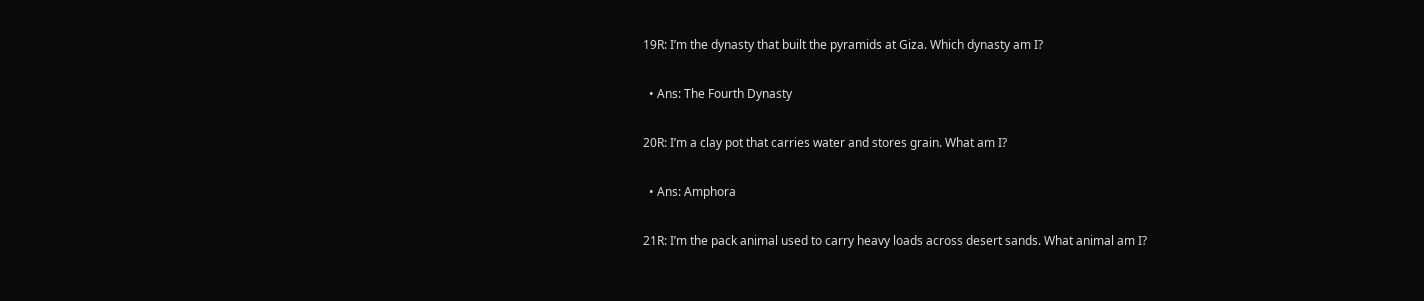19R: I’m the dynasty that built the pyramids at Giza. Which dynasty am I?

  • Ans: The Fourth Dynasty

20R: I’m a clay pot that carries water and stores grain. What am I?

  • Ans: Amphora

21R: I’m the pack animal used to carry heavy loads across desert sands. What animal am I?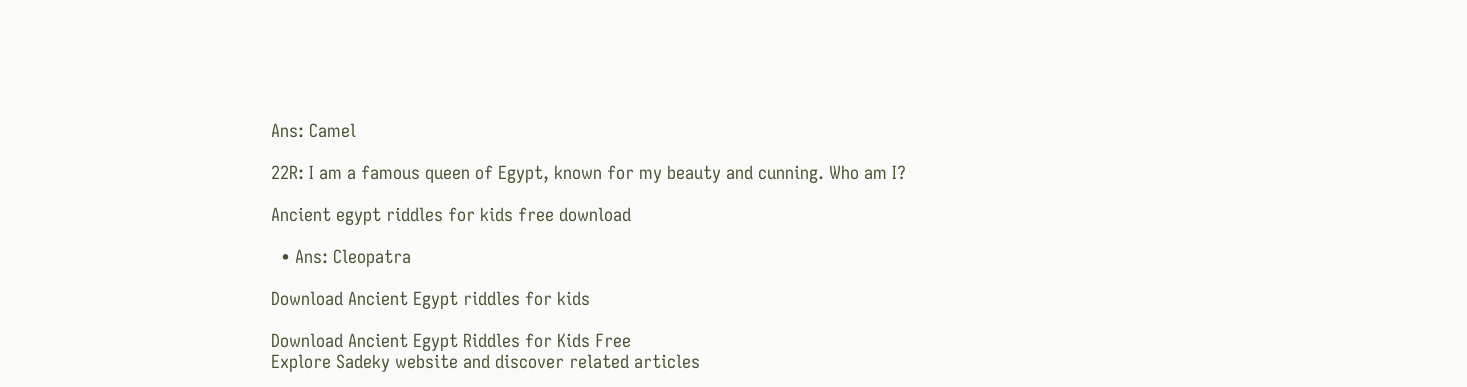Ans: Camel

22R: I am a famous queen of Egypt, known for my beauty and cunning. Who am I?

Ancient egypt riddles for kids free download

  • Ans: Cleopatra

Download Ancient Egypt riddles for kids

Download Ancient Egypt Riddles for Kids Free
Explore Sadeky website and discover related articles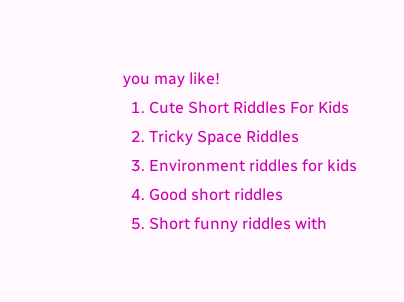you may like!
  1. Cute Short Riddles For Kids
  2. Tricky Space Riddles
  3. Environment riddles for kids
  4. Good short riddles
  5. Short funny riddles with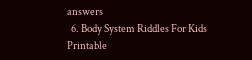answers
  6. Body System Riddles For Kids Printable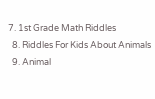7. 1st Grade Math Riddles
  8. Riddles For Kids About Animals
  9. Animal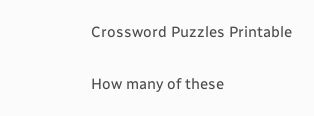Crossword Puzzles Printable

How many of these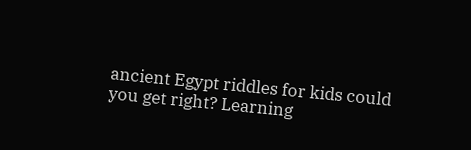ancient Egypt riddles for kids could you get right? Learning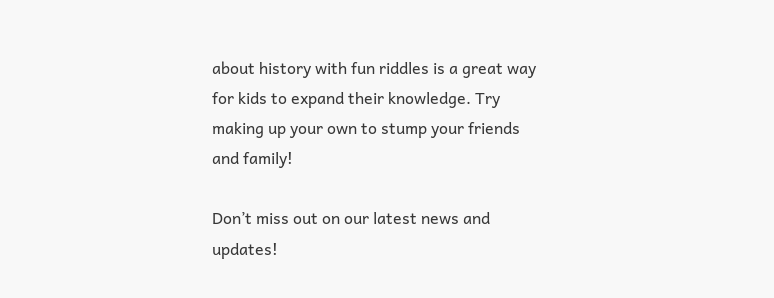about history with fun riddles is a great way for kids to expand their knowledge. Try making up your own to stump your friends and family!

Don’t miss out on our latest news and updates!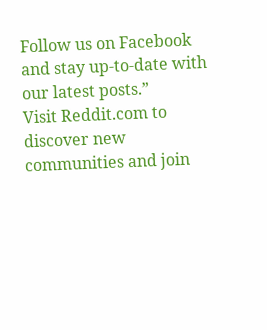Follow us on Facebook and stay up-to-date with our latest posts.”
Visit Reddit.com to discover new communities and join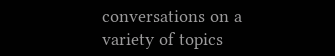conversations on a variety of topics